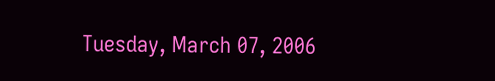Tuesday, March 07, 2006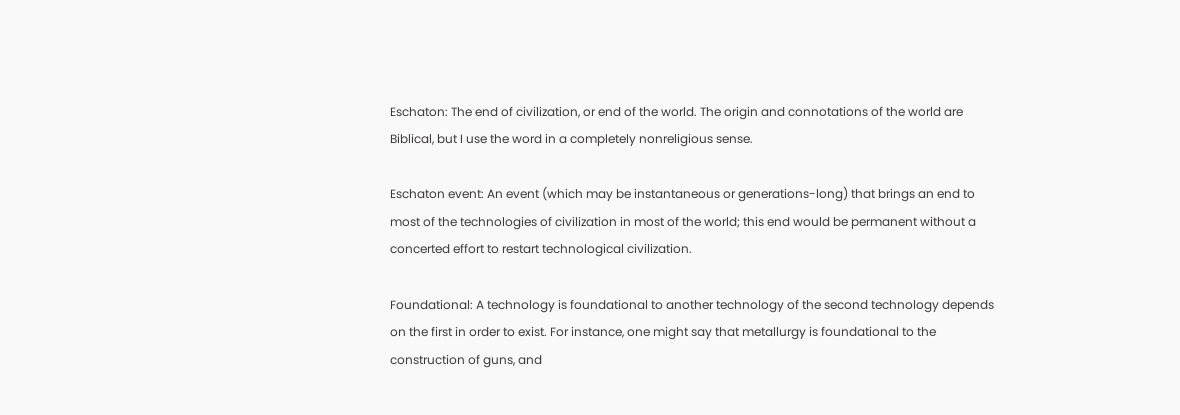Eschaton: The end of civilization, or end of the world. The origin and connotations of the world are Biblical, but I use the word in a completely nonreligious sense.

Eschaton event: An event (which may be instantaneous or generations-long) that brings an end to most of the technologies of civilization in most of the world; this end would be permanent without a concerted effort to restart technological civilization.

Foundational: A technology is foundational to another technology of the second technology depends on the first in order to exist. For instance, one might say that metallurgy is foundational to the construction of guns, and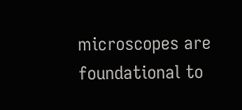microscopes are foundational to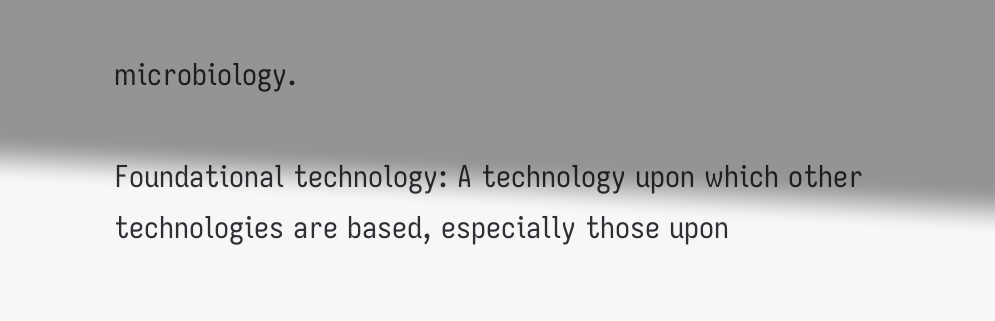microbiology.

Foundational technology: A technology upon which other technologies are based, especially those upon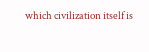which civilization itself is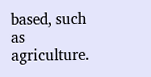based, such as agriculture.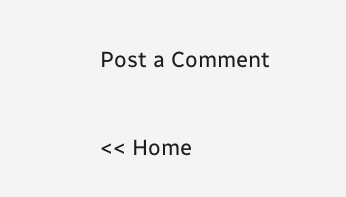Post a Comment

<< Home